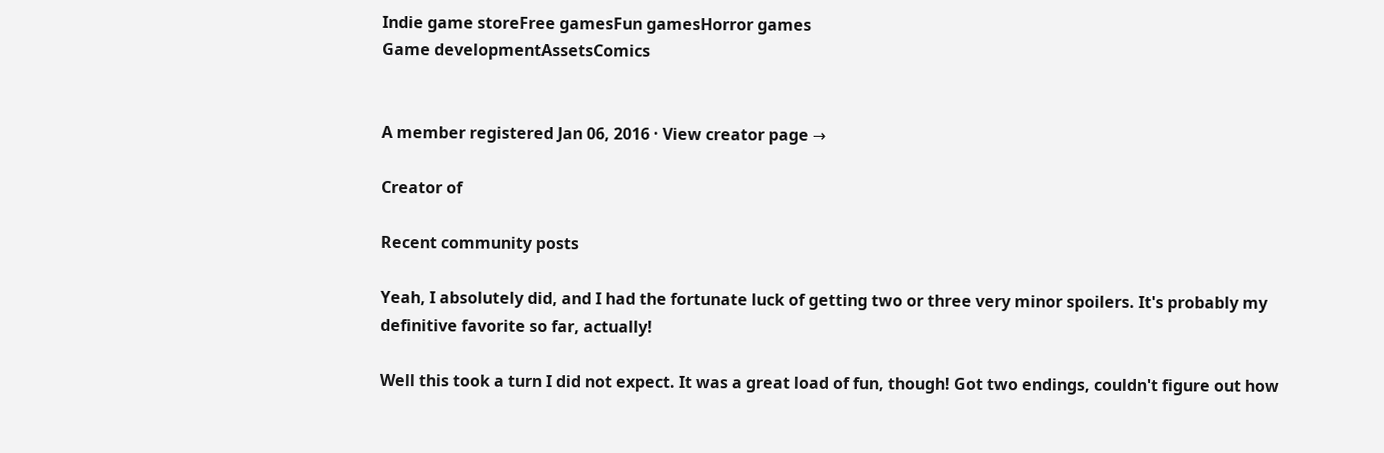Indie game storeFree gamesFun gamesHorror games
Game developmentAssetsComics


A member registered Jan 06, 2016 · View creator page →

Creator of

Recent community posts

Yeah, I absolutely did, and I had the fortunate luck of getting two or three very minor spoilers. It's probably my definitive favorite so far, actually!

Well this took a turn I did not expect. It was a great load of fun, though! Got two endings, couldn't figure out how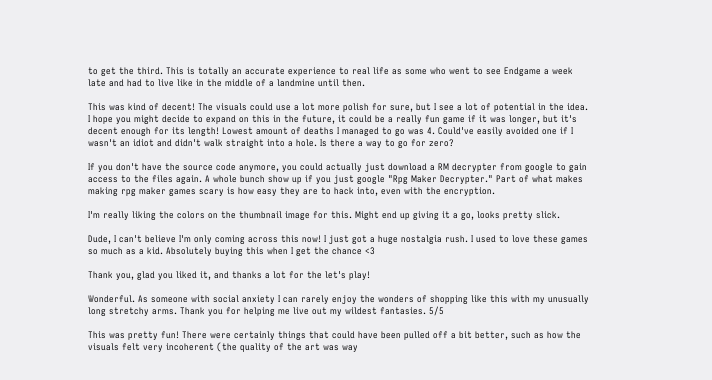to get the third. This is totally an accurate experience to real life as some who went to see Endgame a week late and had to live like in the middle of a landmine until then.

This was kind of decent! The visuals could use a lot more polish for sure, but I see a lot of potential in the idea. I hope you might decide to expand on this in the future, it could be a really fun game if it was longer, but it's decent enough for its length! Lowest amount of deaths I managed to go was 4. Could've easily avoided one if I wasn't an idiot and didn't walk straight into a hole. Is there a way to go for zero?

If you don't have the source code anymore, you could actually just download a RM decrypter from google to gain access to the files again. A whole bunch show up if you just google "Rpg Maker Decrypter." Part of what makes making rpg maker games scary is how easy they are to hack into, even with the encryption.

I'm really liking the colors on the thumbnail image for this. Might end up giving it a go, looks pretty slick.

Dude, I can't believe I'm only coming across this now! I just got a huge nostalgia rush. I used to love these games so much as a kid. Absolutely buying this when I get the chance <3

Thank you, glad you liked it, and thanks a lot for the let's play!

Wonderful. As someone with social anxiety I can rarely enjoy the wonders of shopping like this with my unusually long stretchy arms. Thank you for helping me live out my wildest fantasies. 5/5

This was pretty fun! There were certainly things that could have been pulled off a bit better, such as how the visuals felt very incoherent (the quality of the art was way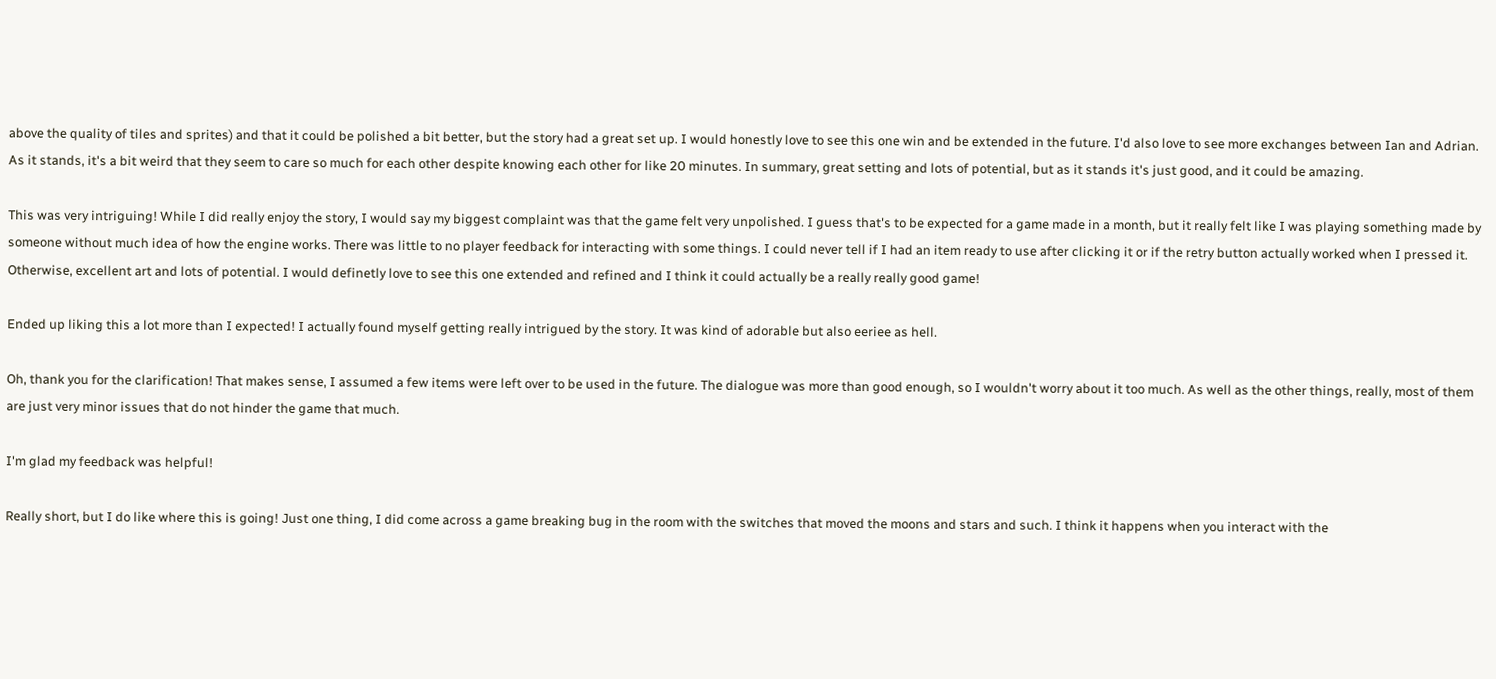above the quality of tiles and sprites) and that it could be polished a bit better, but the story had a great set up. I would honestly love to see this one win and be extended in the future. I'd also love to see more exchanges between Ian and Adrian. As it stands, it's a bit weird that they seem to care so much for each other despite knowing each other for like 20 minutes. In summary, great setting and lots of potential, but as it stands it's just good, and it could be amazing.

This was very intriguing! While I did really enjoy the story, I would say my biggest complaint was that the game felt very unpolished. I guess that's to be expected for a game made in a month, but it really felt like I was playing something made by someone without much idea of how the engine works. There was little to no player feedback for interacting with some things. I could never tell if I had an item ready to use after clicking it or if the retry button actually worked when I pressed it. Otherwise, excellent art and lots of potential. I would definetly love to see this one extended and refined and I think it could actually be a really really good game!

Ended up liking this a lot more than I expected! I actually found myself getting really intrigued by the story. It was kind of adorable but also eeriee as hell.

Oh, thank you for the clarification! That makes sense, I assumed a few items were left over to be used in the future. The dialogue was more than good enough, so I wouldn't worry about it too much. As well as the other things, really, most of them are just very minor issues that do not hinder the game that much.

I'm glad my feedback was helpful!

Really short, but I do like where this is going! Just one thing, I did come across a game breaking bug in the room with the switches that moved the moons and stars and such. I think it happens when you interact with the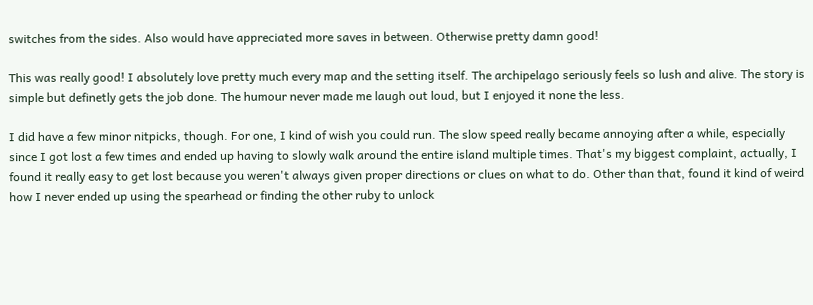switches from the sides. Also would have appreciated more saves in between. Otherwise pretty damn good!

This was really good! I absolutely love pretty much every map and the setting itself. The archipelago seriously feels so lush and alive. The story is simple but definetly gets the job done. The humour never made me laugh out loud, but I enjoyed it none the less.

I did have a few minor nitpicks, though. For one, I kind of wish you could run. The slow speed really became annoying after a while, especially since I got lost a few times and ended up having to slowly walk around the entire island multiple times. That's my biggest complaint, actually, I found it really easy to get lost because you weren't always given proper directions or clues on what to do. Other than that, found it kind of weird how I never ended up using the spearhead or finding the other ruby to unlock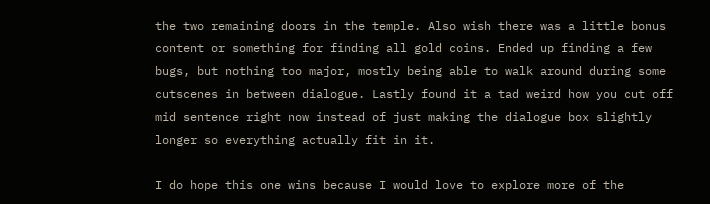the two remaining doors in the temple. Also wish there was a little bonus content or something for finding all gold coins. Ended up finding a few bugs, but nothing too major, mostly being able to walk around during some cutscenes in between dialogue. Lastly found it a tad weird how you cut off mid sentence right now instead of just making the dialogue box slightly longer so everything actually fit in it.

I do hope this one wins because I would love to explore more of the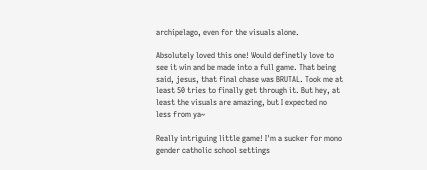archipelago, even for the visuals alone.

Absolutely loved this one! Would definetly love to see it win and be made into a full game. That being said, jesus, that final chase was BRUTAL. Took me at least 50 tries to finally get through it. But hey, at least the visuals are amazing, but I expected no less from ya~

Really intriguing little game! I'm a sucker for mono gender catholic school settings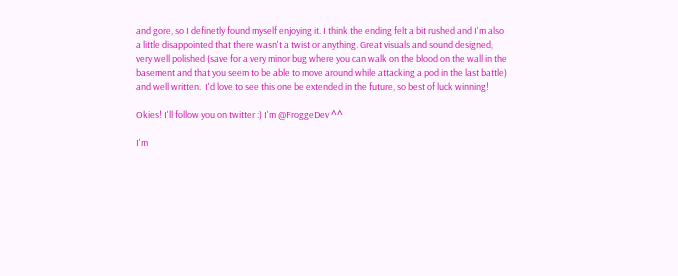and gore, so I definetly found myself enjoying it. I think the ending felt a bit rushed and I'm also a little disappointed that there wasn't a twist or anything. Great visuals and sound designed, very well polished (save for a very minor bug where you can walk on the blood on the wall in the basement and that you seem to be able to move around while attacking a pod in the last battle) and well written.  I'd love to see this one be extended in the future, so best of luck winning!

Okies! I'll follow you on twitter :) I'm @FroggeDev ^^

I'm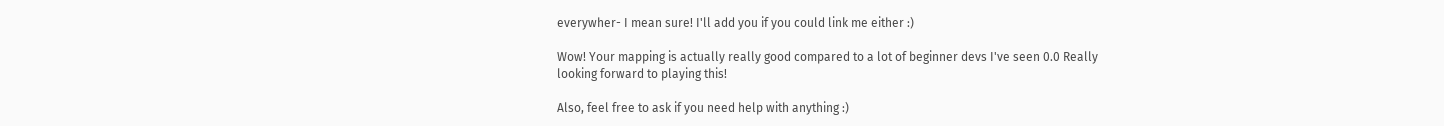everywher- I mean sure! I'll add you if you could link me either :)

Wow! Your mapping is actually really good compared to a lot of beginner devs I've seen 0.0 Really looking forward to playing this!

Also, feel free to ask if you need help with anything :)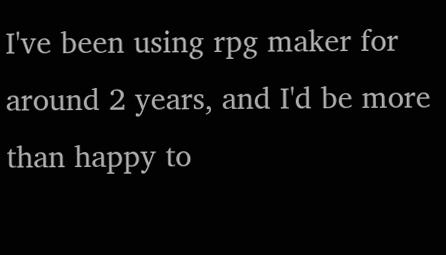I've been using rpg maker for around 2 years, and I'd be more than happy to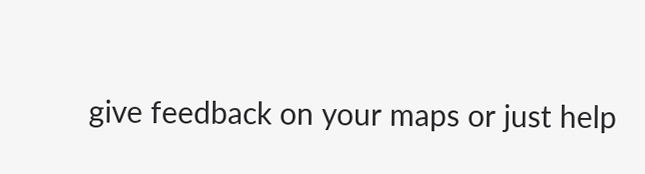give feedback on your maps or just help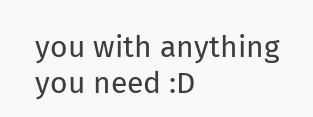you with anything you need :D